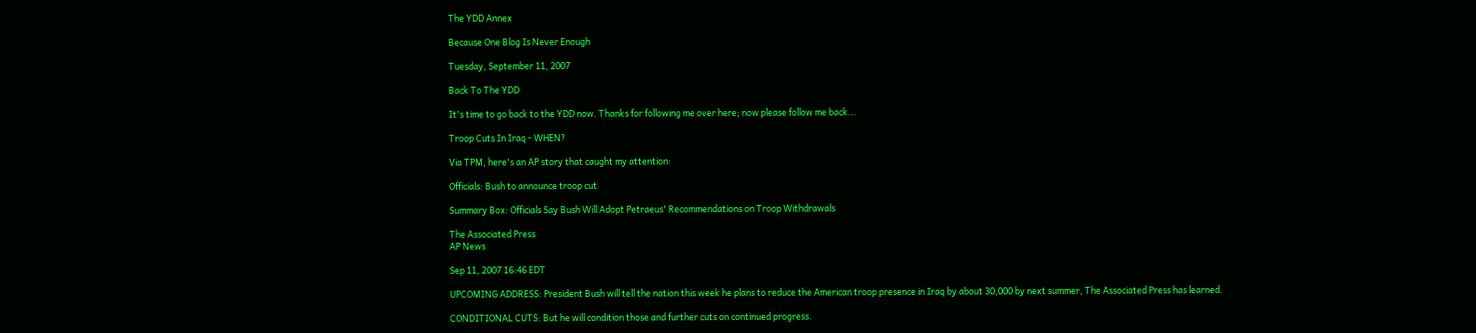The YDD Annex

Because One Blog Is Never Enough

Tuesday, September 11, 2007

Back To The YDD

It's time to go back to the YDD now. Thanks for following me over here; now please follow me back...

Troop Cuts In Iraq - WHEN?

Via TPM, here's an AP story that caught my attention:

Officials: Bush to announce troop cut

Summary Box: Officials Say Bush Will Adopt Petraeus' Recommendations on Troop Withdrawals

The Associated Press
AP News

Sep 11, 2007 16:46 EDT

UPCOMING ADDRESS: President Bush will tell the nation this week he plans to reduce the American troop presence in Iraq by about 30,000 by next summer, The Associated Press has learned.

CONDITIONAL CUTS: But he will condition those and further cuts on continued progress.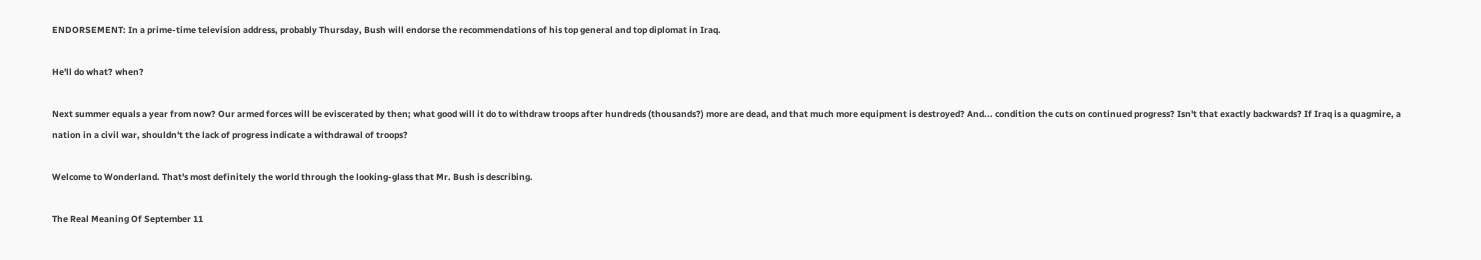ENDORSEMENT: In a prime-time television address, probably Thursday, Bush will endorse the recommendations of his top general and top diplomat in Iraq.

He'll do what? when?

Next summer equals a year from now? Our armed forces will be eviscerated by then; what good will it do to withdraw troops after hundreds (thousands?) more are dead, and that much more equipment is destroyed? And... condition the cuts on continued progress? Isn't that exactly backwards? If Iraq is a quagmire, a nation in a civil war, shouldn't the lack of progress indicate a withdrawal of troops?

Welcome to Wonderland. That's most definitely the world through the looking-glass that Mr. Bush is describing.

The Real Meaning Of September 11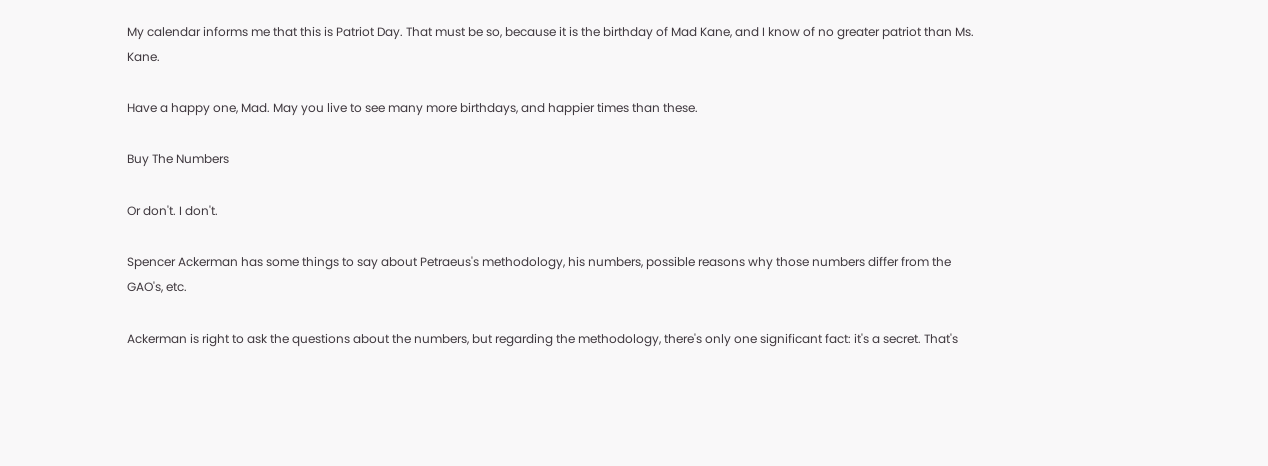My calendar informs me that this is Patriot Day. That must be so, because it is the birthday of Mad Kane, and I know of no greater patriot than Ms. Kane.

Have a happy one, Mad. May you live to see many more birthdays, and happier times than these.

Buy The Numbers

Or don't. I don't.

Spencer Ackerman has some things to say about Petraeus's methodology, his numbers, possible reasons why those numbers differ from the GAO's, etc.

Ackerman is right to ask the questions about the numbers, but regarding the methodology, there's only one significant fact: it's a secret. That's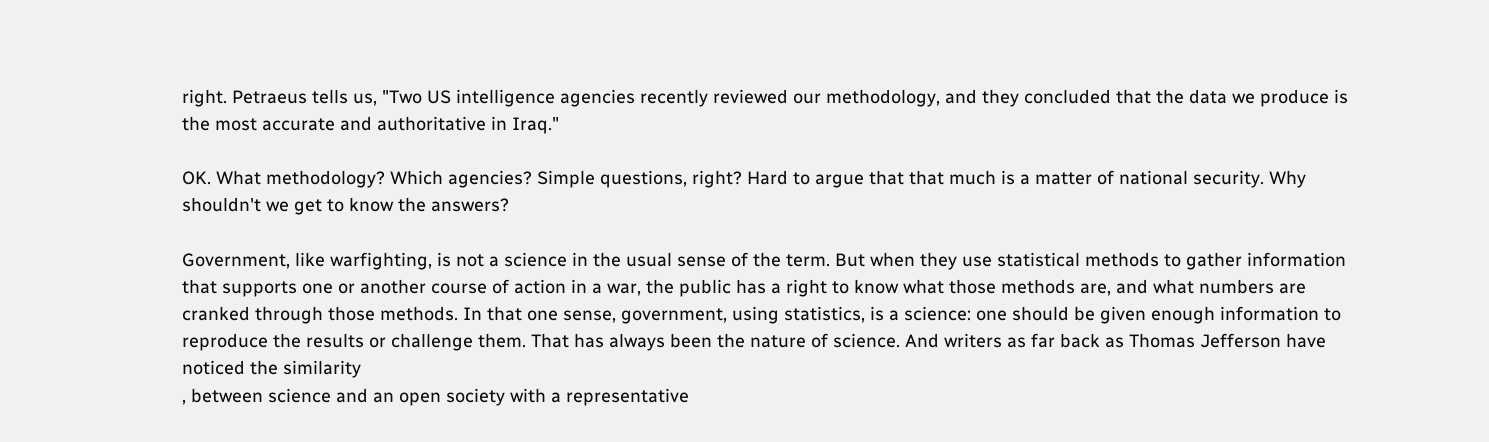right. Petraeus tells us, "Two US intelligence agencies recently reviewed our methodology, and they concluded that the data we produce is the most accurate and authoritative in Iraq."

OK. What methodology? Which agencies? Simple questions, right? Hard to argue that that much is a matter of national security. Why shouldn't we get to know the answers?

Government, like warfighting, is not a science in the usual sense of the term. But when they use statistical methods to gather information that supports one or another course of action in a war, the public has a right to know what those methods are, and what numbers are cranked through those methods. In that one sense, government, using statistics, is a science: one should be given enough information to reproduce the results or challenge them. That has always been the nature of science. And writers as far back as Thomas Jefferson have noticed the similarity
, between science and an open society with a representative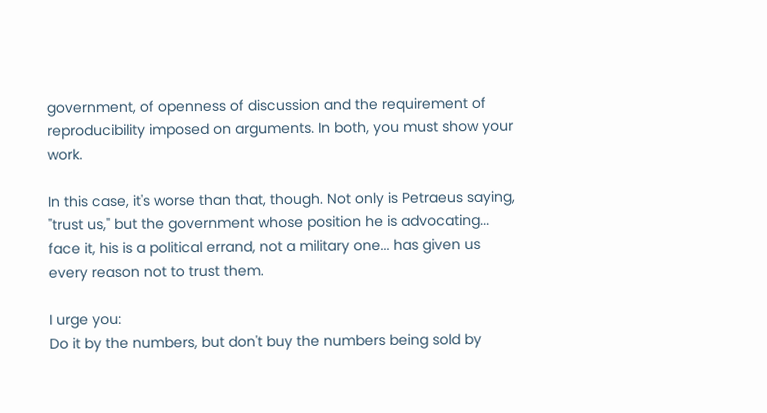government, of openness of discussion and the requirement of reproducibility imposed on arguments. In both, you must show your work.

In this case, it's worse than that, though. Not only is Petraeus saying, "trust us," but the government whose position he is advocating... face it, his is a political errand, not a military one... has given us every reason not to trust them.

I urge you:
Do it by the numbers, but don't buy the numbers being sold by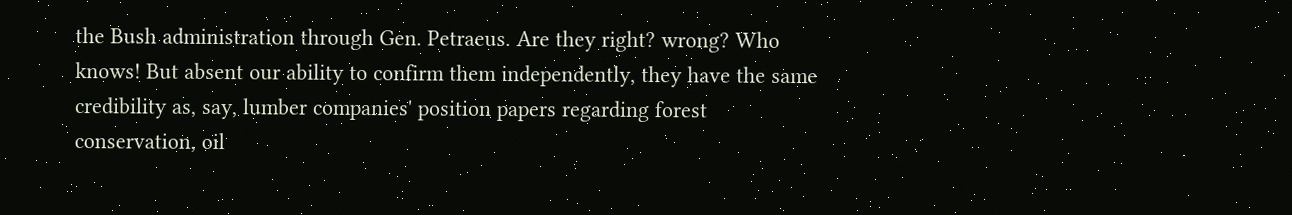the Bush administration through Gen. Petraeus. Are they right? wrong? Who knows! But absent our ability to confirm them independently, they have the same credibility as, say, lumber companies' position papers regarding forest conservation, oil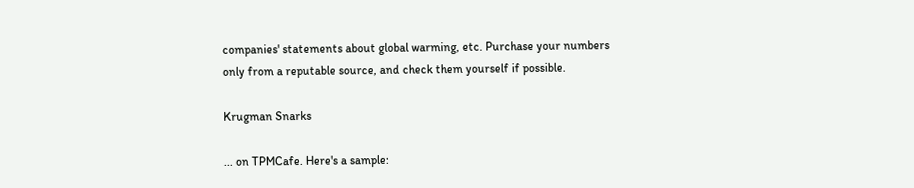companies' statements about global warming, etc. Purchase your numbers only from a reputable source, and check them yourself if possible.

Krugman Snarks

... on TPMCafe. Here's a sample: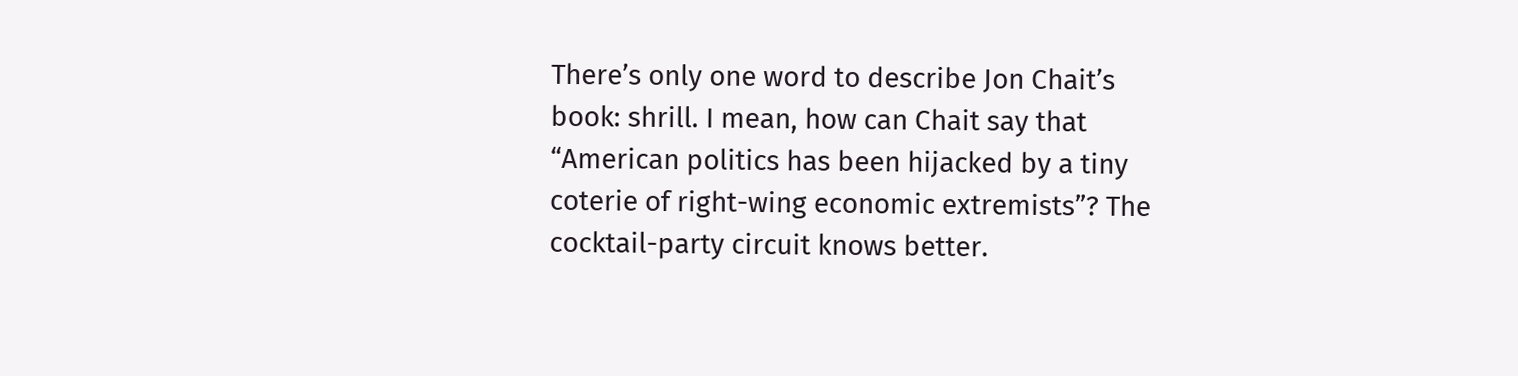There’s only one word to describe Jon Chait’s book: shrill. I mean, how can Chait say that “American politics has been hijacked by a tiny coterie of right-wing economic extremists”? The cocktail-party circuit knows better.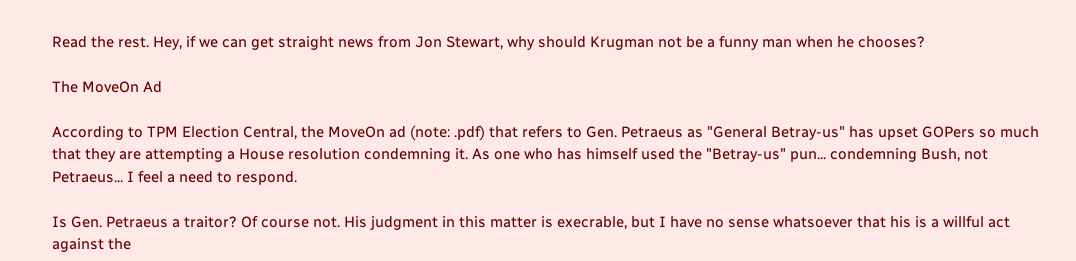Read the rest. Hey, if we can get straight news from Jon Stewart, why should Krugman not be a funny man when he chooses?

The MoveOn Ad

According to TPM Election Central, the MoveOn ad (note: .pdf) that refers to Gen. Petraeus as "General Betray-us" has upset GOPers so much that they are attempting a House resolution condemning it. As one who has himself used the "Betray-us" pun... condemning Bush, not Petraeus... I feel a need to respond.

Is Gen. Petraeus a traitor? Of course not. His judgment in this matter is execrable, but I have no sense whatsoever that his is a willful act against the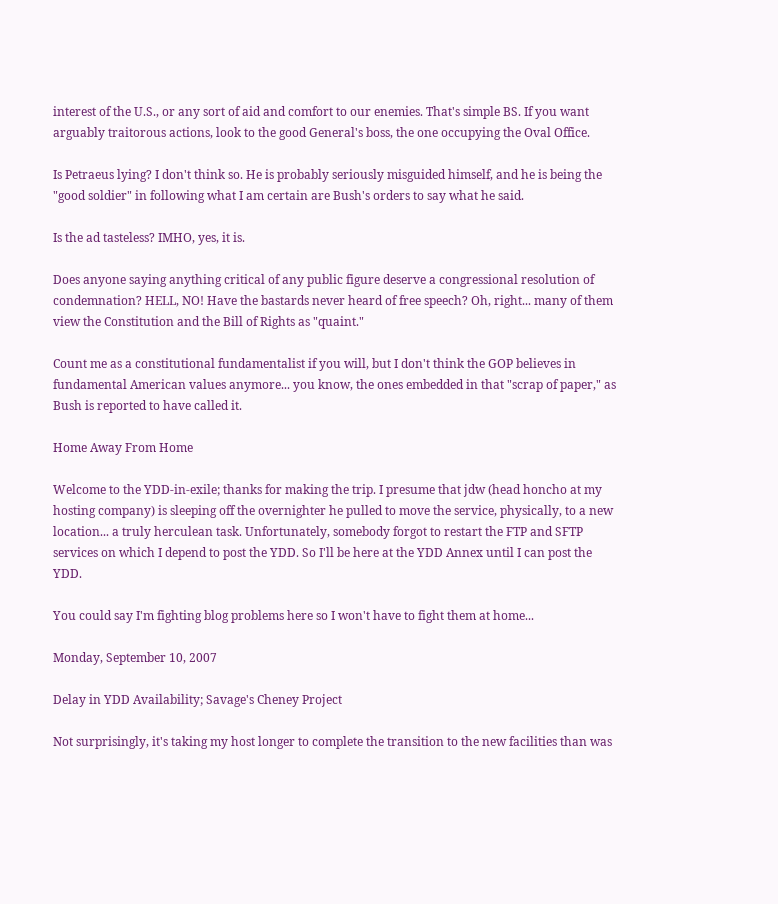interest of the U.S., or any sort of aid and comfort to our enemies. That's simple BS. If you want arguably traitorous actions, look to the good General's boss, the one occupying the Oval Office.

Is Petraeus lying? I don't think so. He is probably seriously misguided himself, and he is being the "good soldier" in following what I am certain are Bush's orders to say what he said.

Is the ad tasteless? IMHO, yes, it is.

Does anyone saying anything critical of any public figure deserve a congressional resolution of condemnation? HELL, NO! Have the bastards never heard of free speech? Oh, right... many of them view the Constitution and the Bill of Rights as "quaint."

Count me as a constitutional fundamentalist if you will, but I don't think the GOP believes in fundamental American values anymore... you know, the ones embedded in that "scrap of paper," as Bush is reported to have called it.

Home Away From Home

Welcome to the YDD-in-exile; thanks for making the trip. I presume that jdw (head honcho at my hosting company) is sleeping off the overnighter he pulled to move the service, physically, to a new location... a truly herculean task. Unfortunately, somebody forgot to restart the FTP and SFTP services on which I depend to post the YDD. So I'll be here at the YDD Annex until I can post the YDD.

You could say I'm fighting blog problems here so I won't have to fight them at home...

Monday, September 10, 2007

Delay in YDD Availability; Savage's Cheney Project

Not surprisingly, it's taking my host longer to complete the transition to the new facilities than was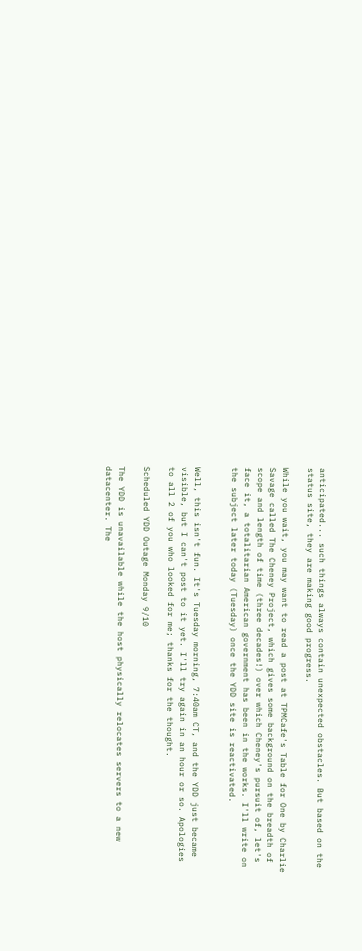anticipated... such things always contain unexpected obstacles. But based on the status site, they are making good progress.

While you wait, you may want to read a post at TPMCafe's Table for One by Charlie Savage called The Cheney Project, which gives some background on the breadth of scope and length of time (three decades!) over which Cheney's pursuit of, let's face it, a totalitarian American government has been in the works. I'll write on the subject later today (Tuesday) once the YDD site is reactivated.


Well, this isn't fun. It's Tuesday morning, 7:40am CT, and the YDD just became visible, but I can't post to it yet. I'll try again in an hour or so. Apologies to all 2 of you who looked for me; thanks for the thought.

Scheduled YDD Outage Monday 9/10

The YDD is unavailable while the host physically relocates servers to a new datacenter. The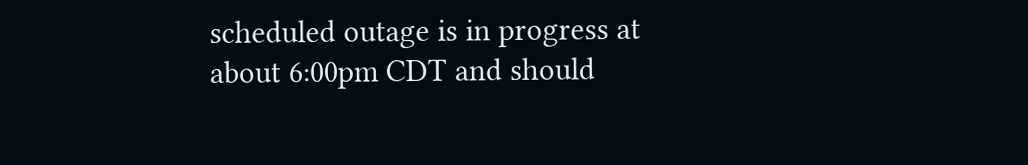scheduled outage is in progress at about 6:00pm CDT and should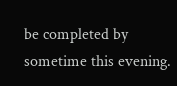be completed by sometime this evening.